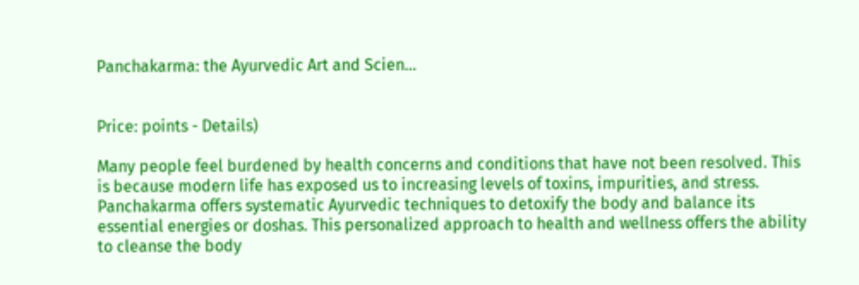Panchakarma: the Ayurvedic Art and Scien...


Price: points - Details)

Many people feel burdened by health concerns and conditions that have not been resolved. This is because modern life has exposed us to increasing levels of toxins, impurities, and stress. Panchakarma offers systematic Ayurvedic techniques to detoxify the body and balance its essential energies or doshas. This personalized approach to health and wellness offers the ability to cleanse the body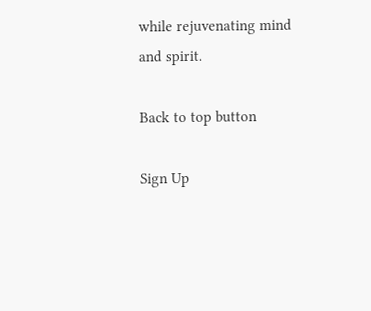while rejuvenating mind and spirit.

Back to top button

Sign Up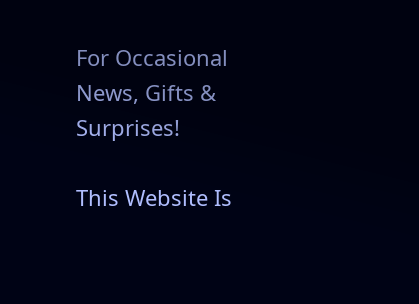For Occasional News, Gifts & Surprises!

This Website Is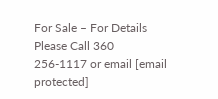For Sale – For Details Please Call 360 256-1117 or email [email protected]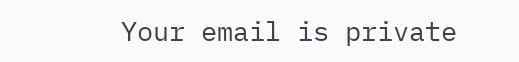Your email is private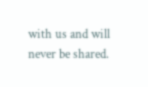with us and will never be shared.